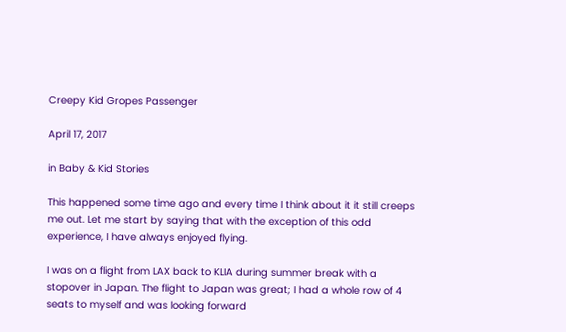Creepy Kid Gropes Passenger

April 17, 2017

in Baby & Kid Stories

This happened some time ago and every time I think about it it still creeps me out. Let me start by saying that with the exception of this odd experience, I have always enjoyed flying.

I was on a flight from LAX back to KLIA during summer break with a stopover in Japan. The flight to Japan was great; I had a whole row of 4 seats to myself and was looking forward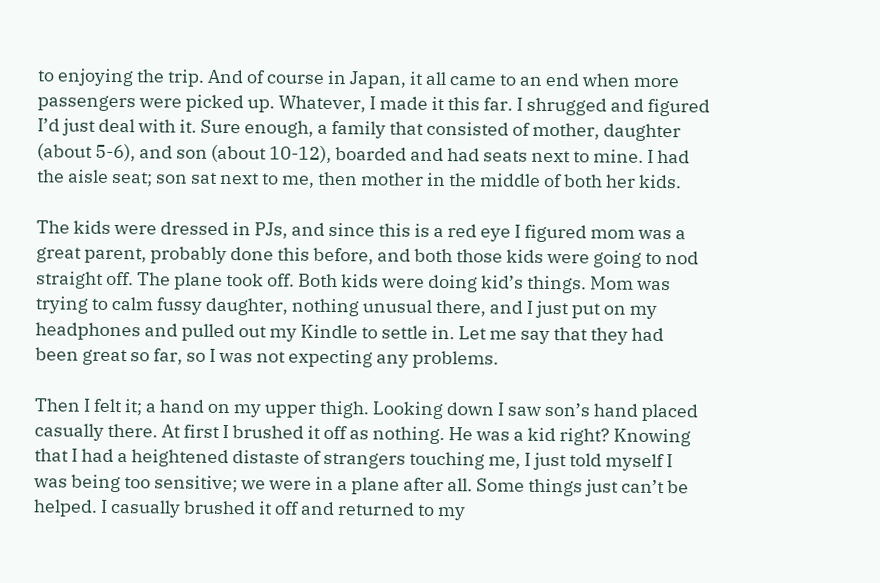to enjoying the trip. And of course in Japan, it all came to an end when more passengers were picked up. Whatever, I made it this far. I shrugged and figured I’d just deal with it. Sure enough, a family that consisted of mother, daughter (about 5-6), and son (about 10-12), boarded and had seats next to mine. I had the aisle seat; son sat next to me, then mother in the middle of both her kids.

The kids were dressed in PJs, and since this is a red eye I figured mom was a great parent, probably done this before, and both those kids were going to nod straight off. The plane took off. Both kids were doing kid’s things. Mom was trying to calm fussy daughter, nothing unusual there, and I just put on my headphones and pulled out my Kindle to settle in. Let me say that they had been great so far, so I was not expecting any problems.

Then I felt it; a hand on my upper thigh. Looking down I saw son’s hand placed casually there. At first I brushed it off as nothing. He was a kid right? Knowing that I had a heightened distaste of strangers touching me, I just told myself I was being too sensitive; we were in a plane after all. Some things just can’t be helped. I casually brushed it off and returned to my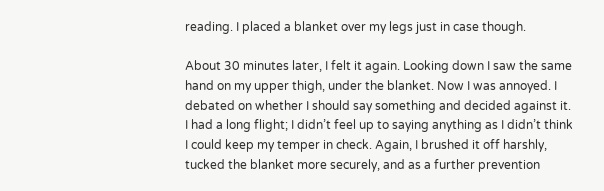reading. I placed a blanket over my legs just in case though.

About 30 minutes later, I felt it again. Looking down I saw the same hand on my upper thigh, under the blanket. Now I was annoyed. I debated on whether I should say something and decided against it. I had a long flight; I didn’t feel up to saying anything as I didn’t think I could keep my temper in check. Again, I brushed it off harshly, tucked the blanket more securely, and as a further prevention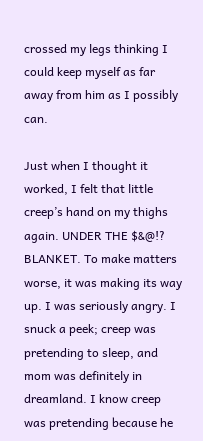crossed my legs thinking I could keep myself as far away from him as I possibly can.

Just when I thought it worked, I felt that little creep’s hand on my thighs again. UNDER THE $&@!? BLANKET. To make matters worse, it was making its way up. I was seriously angry. I snuck a peek; creep was pretending to sleep, and mom was definitely in dreamland. I know creep was pretending because he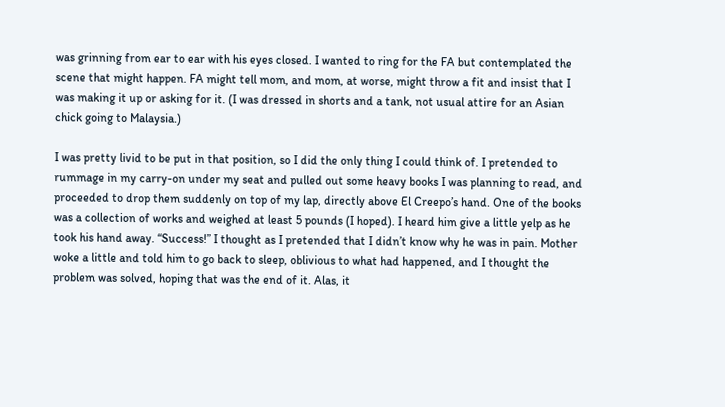was grinning from ear to ear with his eyes closed. I wanted to ring for the FA but contemplated the scene that might happen. FA might tell mom, and mom, at worse, might throw a fit and insist that I was making it up or asking for it. (I was dressed in shorts and a tank, not usual attire for an Asian chick going to Malaysia.)

I was pretty livid to be put in that position, so I did the only thing I could think of. I pretended to rummage in my carry-on under my seat and pulled out some heavy books I was planning to read, and proceeded to drop them suddenly on top of my lap, directly above El Creepo’s hand. One of the books was a collection of works and weighed at least 5 pounds (I hoped). I heard him give a little yelp as he took his hand away. “Success!” I thought as I pretended that I didn’t know why he was in pain. Mother woke a little and told him to go back to sleep, oblivious to what had happened, and I thought the problem was solved, hoping that was the end of it. Alas, it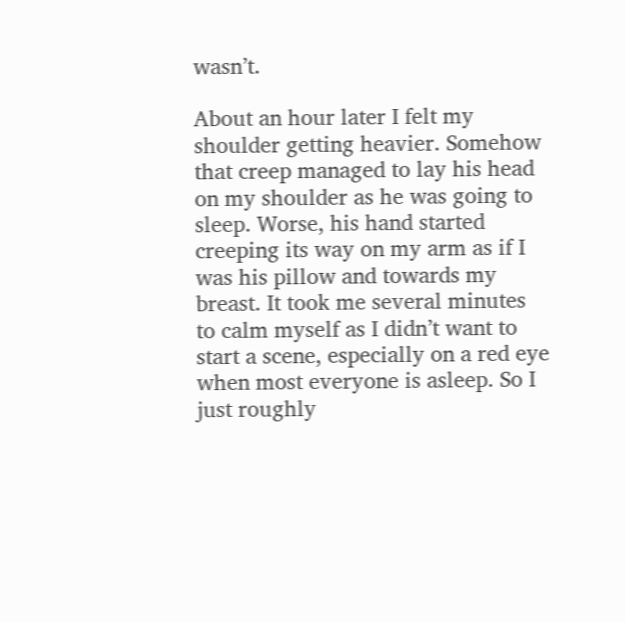wasn’t.

About an hour later I felt my shoulder getting heavier. Somehow that creep managed to lay his head on my shoulder as he was going to sleep. Worse, his hand started creeping its way on my arm as if I was his pillow and towards my breast. It took me several minutes to calm myself as I didn’t want to start a scene, especially on a red eye when most everyone is asleep. So I just roughly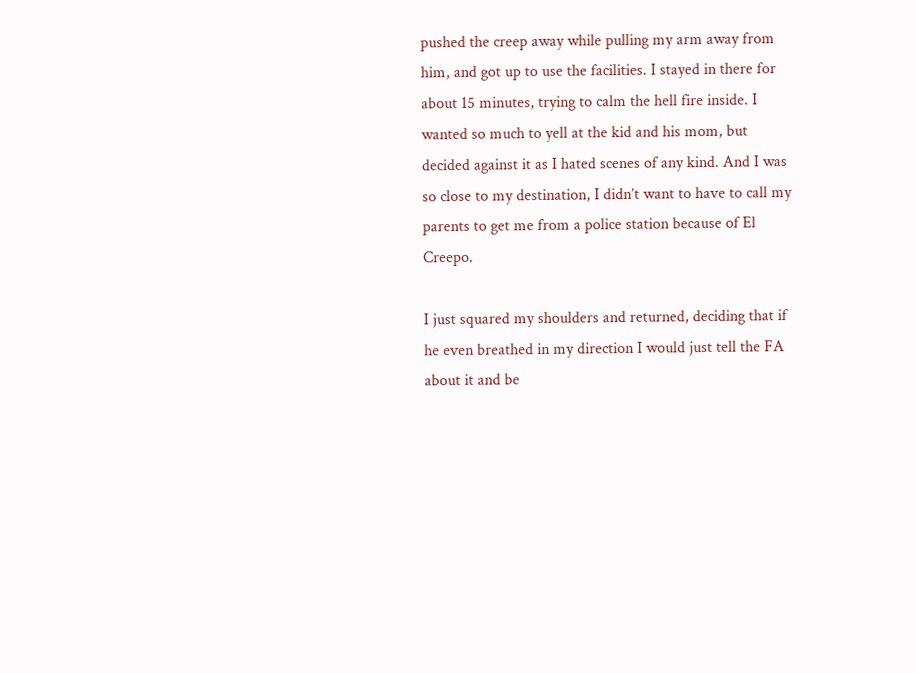pushed the creep away while pulling my arm away from him, and got up to use the facilities. I stayed in there for about 15 minutes, trying to calm the hell fire inside. I wanted so much to yell at the kid and his mom, but decided against it as I hated scenes of any kind. And I was so close to my destination, I didn’t want to have to call my parents to get me from a police station because of El Creepo.

I just squared my shoulders and returned, deciding that if he even breathed in my direction I would just tell the FA about it and be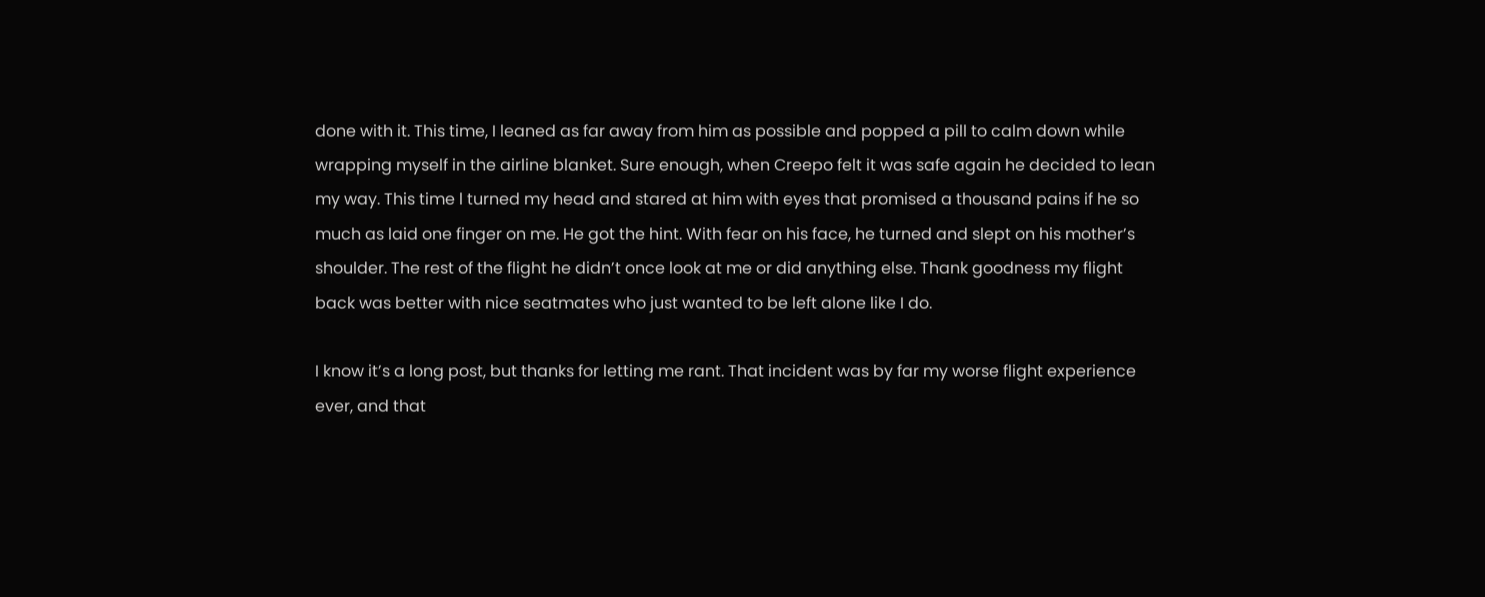done with it. This time, I leaned as far away from him as possible and popped a pill to calm down while wrapping myself in the airline blanket. Sure enough, when Creepo felt it was safe again he decided to lean my way. This time l turned my head and stared at him with eyes that promised a thousand pains if he so much as laid one finger on me. He got the hint. With fear on his face, he turned and slept on his mother’s shoulder. The rest of the flight he didn’t once look at me or did anything else. Thank goodness my flight back was better with nice seatmates who just wanted to be left alone like I do.

I know it’s a long post, but thanks for letting me rant. That incident was by far my worse flight experience ever, and that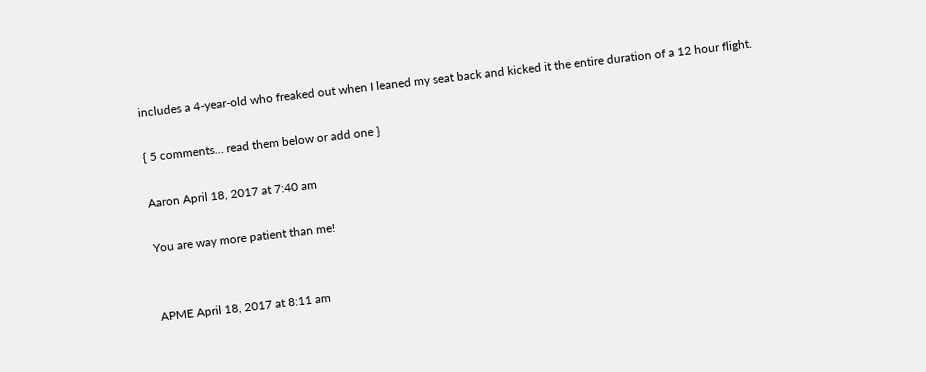includes a 4-year-old who freaked out when I leaned my seat back and kicked it the entire duration of a 12 hour flight.

{ 5 comments… read them below or add one }

Aaron April 18, 2017 at 7:40 am

You are way more patient than me!


APME April 18, 2017 at 8:11 am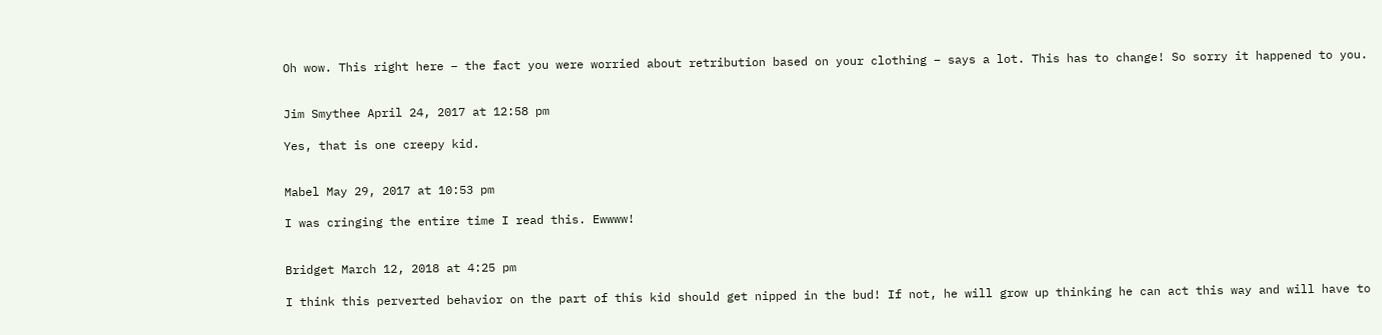Oh wow. This right here – the fact you were worried about retribution based on your clothing – says a lot. This has to change! So sorry it happened to you.


Jim Smythee April 24, 2017 at 12:58 pm

Yes, that is one creepy kid.


Mabel May 29, 2017 at 10:53 pm

I was cringing the entire time I read this. Ewwww!


Bridget March 12, 2018 at 4:25 pm

I think this perverted behavior on the part of this kid should get nipped in the bud! If not, he will grow up thinking he can act this way and will have to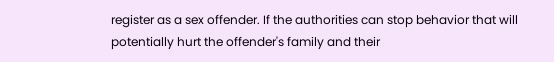register as a sex offender. If the authorities can stop behavior that will potentially hurt the offender's family and their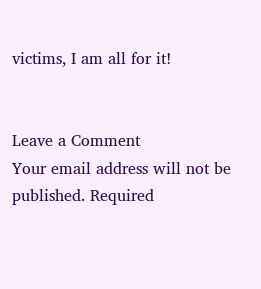victims, I am all for it!


Leave a Comment
Your email address will not be published. Required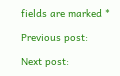fields are marked *

Previous post:

Next post: